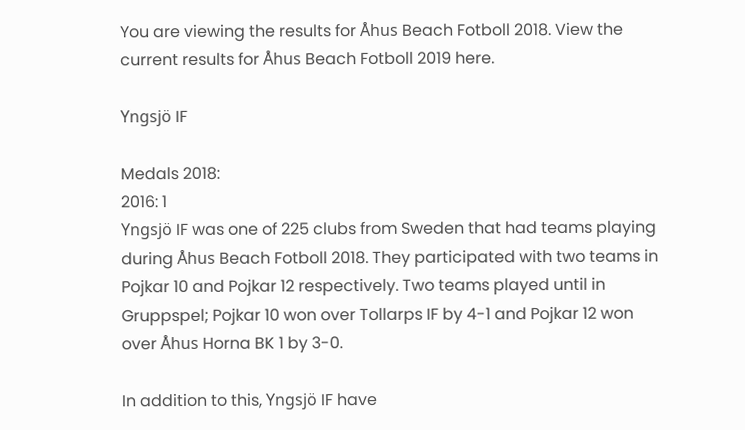You are viewing the results for Åhus Beach Fotboll 2018. View the current results for Åhus Beach Fotboll 2019 here.

Yngsjö IF

Medals 2018:
2016: 1
Yngsjö IF was one of 225 clubs from Sweden that had teams playing during Åhus Beach Fotboll 2018. They participated with two teams in Pojkar 10 and Pojkar 12 respectively. Two teams played until in Gruppspel; Pojkar 10 won over Tollarps IF by 4-1 and Pojkar 12 won over Åhus Horna BK 1 by 3-0.

In addition to this, Yngsjö IF have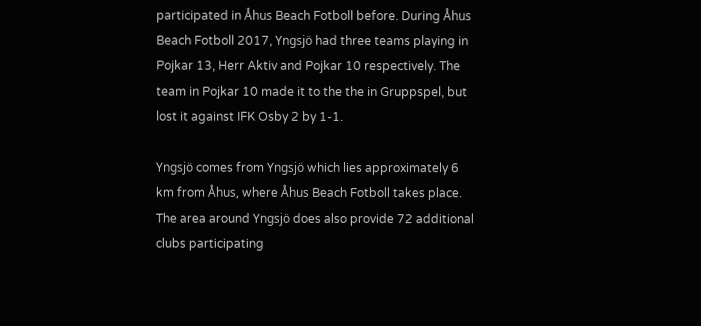participated in Åhus Beach Fotboll before. During Åhus Beach Fotboll 2017, Yngsjö had three teams playing in Pojkar 13, Herr Aktiv and Pojkar 10 respectively. The team in Pojkar 10 made it to the the in Gruppspel, but lost it against IFK Osby 2 by 1-1.

Yngsjö comes from Yngsjö which lies approximately 6 km from Åhus, where Åhus Beach Fotboll takes place. The area around Yngsjö does also provide 72 additional clubs participating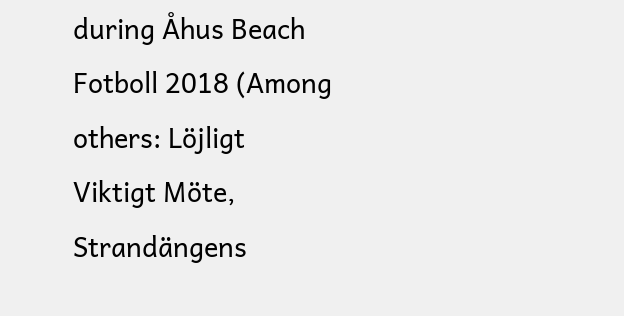during Åhus Beach Fotboll 2018 (Among others: Löjligt Viktigt Möte, Strandängens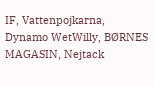IF, Vattenpojkarna, Dynamo WetWilly, BØRNES MAGASIN, Nejtack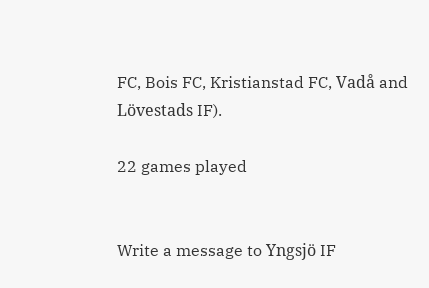FC, Bois FC, Kristianstad FC, Vadå and Lövestads IF).

22 games played


Write a message to Yngsjö IF